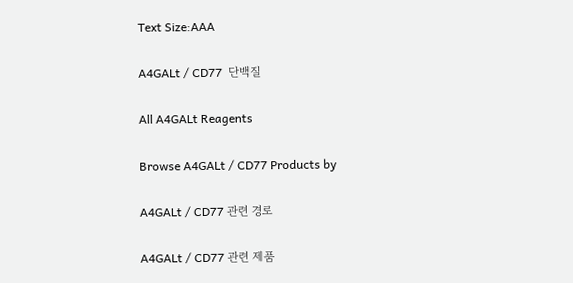Text Size:AAA

A4GALt / CD77  단백질

All A4GALt Reagents

Browse A4GALt / CD77 Products by

A4GALt / CD77 관련 경로

A4GALt / CD77 관련 제품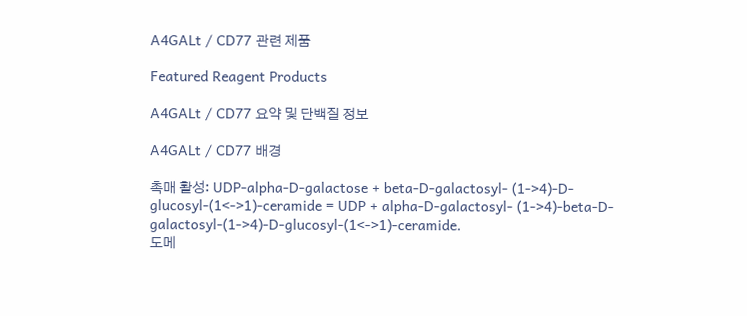A4GALt / CD77 관련 제품

Featured Reagent Products

A4GALt / CD77 요약 및 단백질 정보

A4GALt / CD77 배경

촉매 활성: UDP-alpha-D-galactose + beta-D-galactosyl- (1->4)-D-glucosyl-(1<->1)-ceramide = UDP + alpha-D-galactosyl- (1->4)-beta-D-galactosyl-(1->4)-D-glucosyl-(1<->1)-ceramide.
도메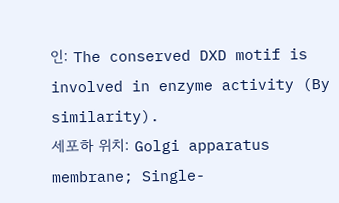인: The conserved DXD motif is involved in enzyme activity (By similarity).
세포하 위치: Golgi apparatus membrane; Single-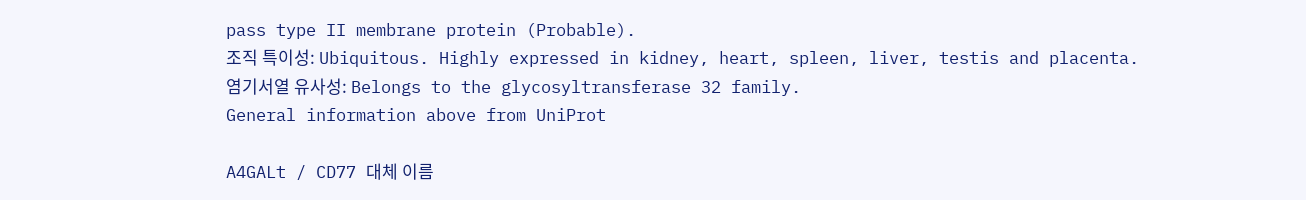pass type II membrane protein (Probable).
조직 특이성: Ubiquitous. Highly expressed in kidney, heart, spleen, liver, testis and placenta.
염기서열 유사성: Belongs to the glycosyltransferase 32 family.
General information above from UniProt

A4GALt / CD77 대체 이름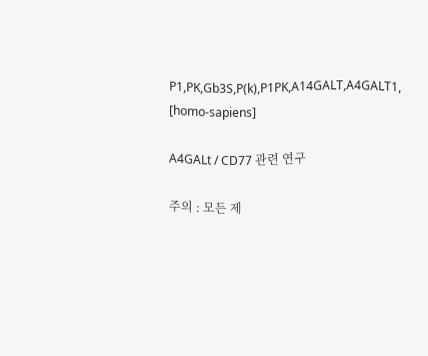P1,PK,Gb3S,P(k),P1PK,A14GALT,A4GALT1, [homo-sapiens]

A4GALt / CD77 관련 연구

주의 : 모든 제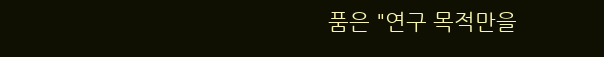품은 "연구 목적만을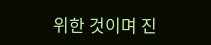위한 것이며 진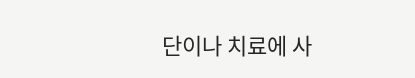단이나 치료에 사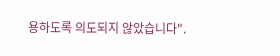용하도록 의도되지 않았습니다".